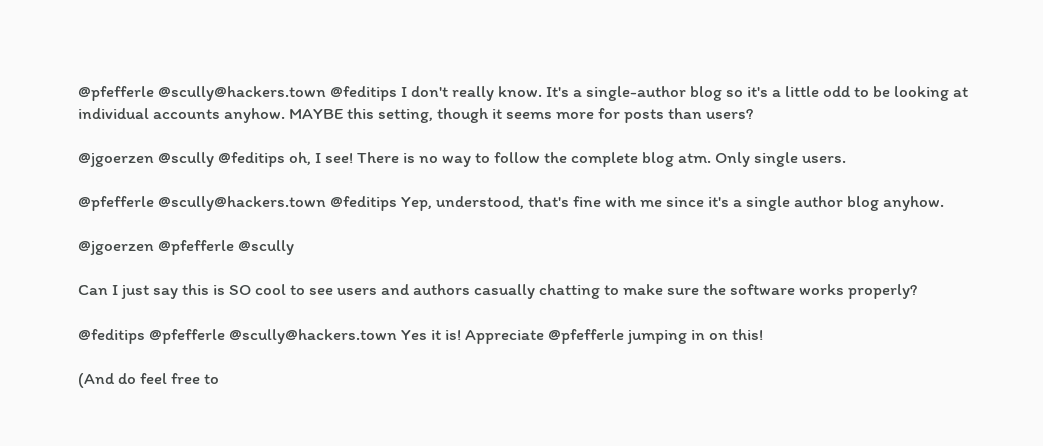@pfefferle @scully@hackers.town @feditips I don't really know. It's a single-author blog so it's a little odd to be looking at individual accounts anyhow. MAYBE this setting, though it seems more for posts than users?

@jgoerzen @scully @feditips oh, I see! There is no way to follow the complete blog atm. Only single users.

@pfefferle @scully@hackers.town @feditips Yep, understood, that's fine with me since it's a single author blog anyhow.

@jgoerzen @pfefferle @scully

Can I just say this is SO cool to see users and authors casually chatting to make sure the software works properly?

@feditips @pfefferle @scully@hackers.town Yes it is! Appreciate @pfefferle jumping in on this!

(And do feel free to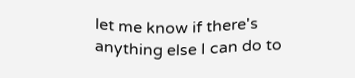let me know if there's anything else I can do to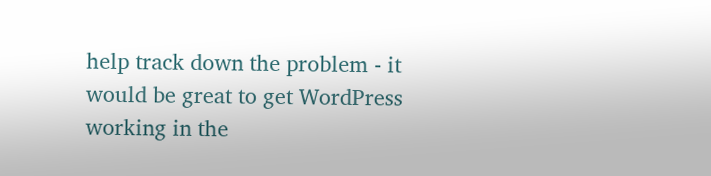help track down the problem - it would be great to get WordPress working in the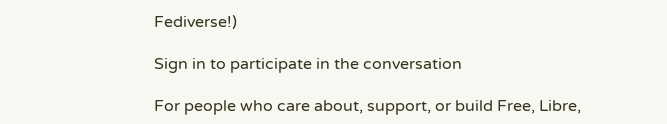Fediverse!)

Sign in to participate in the conversation

For people who care about, support, or build Free, Libre,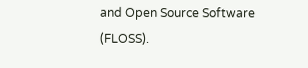and Open Source Software (FLOSS).